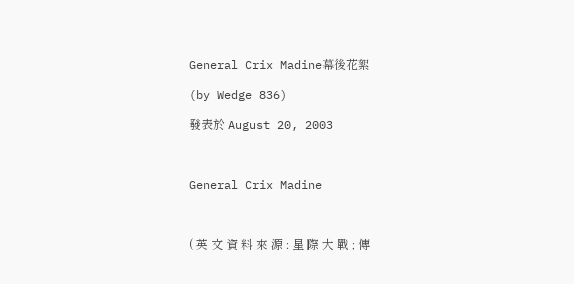General Crix Madine幕後花絮

(by Wedge 836)

發表於 August 20, 2003



General Crix Madine



( 英 文 資 料 來 源 : 星 際 大 戰 ; 傳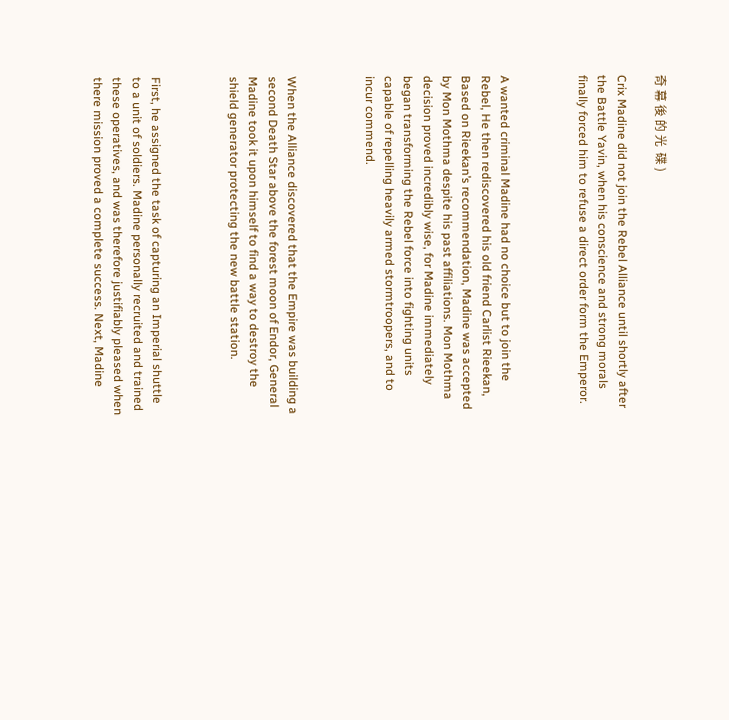奇 幕 後 的 光  碟 )

Crix Madine did not join the Rebel Alliance until shortly after the Battle Yavin, when his conscience and strong morals finally forced him to refuse a direct order form the Emperor.



A wanted criminal Madine had no choice but to join the Rebel, He then rediscovered his old friend Carlist Rieekan, Based on Rieekan’s recommendation, Madine was accepted by Mon Mothma despite his past affiliations. Mon Mothma decision proved incredibly wise, for Madine immediately began transforming the Rebel force into fighting units capable of repelling heavily armed stormtroopers, and to incur commend.



When the Alliance discovered that the Empire was building a second Death Star above the forest moon of Endor, General Madine took it upon himself to find a way to destroy the shield generator protecting the new battle station.



First, he assigned the task of capturing an Imperial shuttle to a unit of soldiers. Madine personally recruited and trained these operatives, and was therefore justifiably pleased when there mission proved a complete success. Next, Madine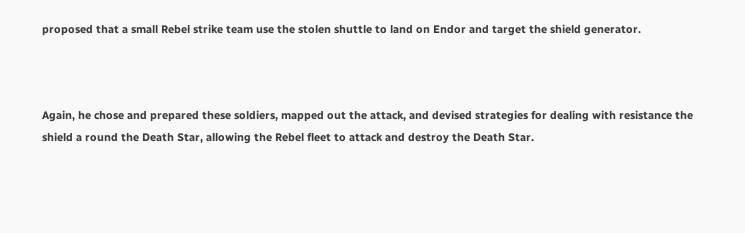proposed that a small Rebel strike team use the stolen shuttle to land on Endor and target the shield generator.



Again, he chose and prepared these soldiers, mapped out the attack, and devised strategies for dealing with resistance the shield a round the Death Star, allowing the Rebel fleet to attack and destroy the Death Star.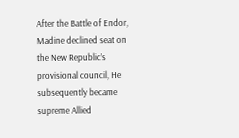After the Battle of Endor, Madine declined seat on the New Republic’s provisional council, He subsequently became supreme Allied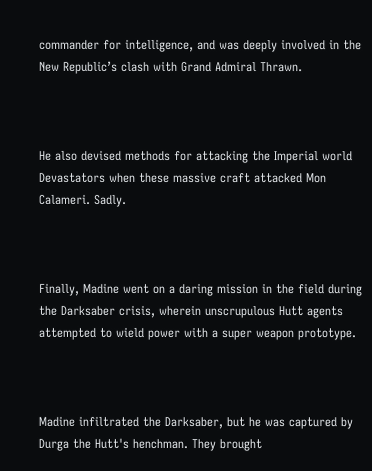commander for intelligence, and was deeply involved in the New Republic’s clash with Grand Admiral Thrawn.



He also devised methods for attacking the Imperial world Devastators when these massive craft attacked Mon Calameri. Sadly.



Finally, Madine went on a daring mission in the field during the Darksaber crisis, wherein unscrupulous Hutt agents attempted to wield power with a super weapon prototype.



Madine infiltrated the Darksaber, but he was captured by Durga the Hutt's henchman. They brought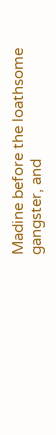Madine before the loathsome gangster, and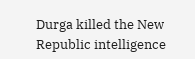Durga killed the New Republic intelligence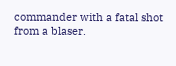commander with a fatal shot from a blaser.